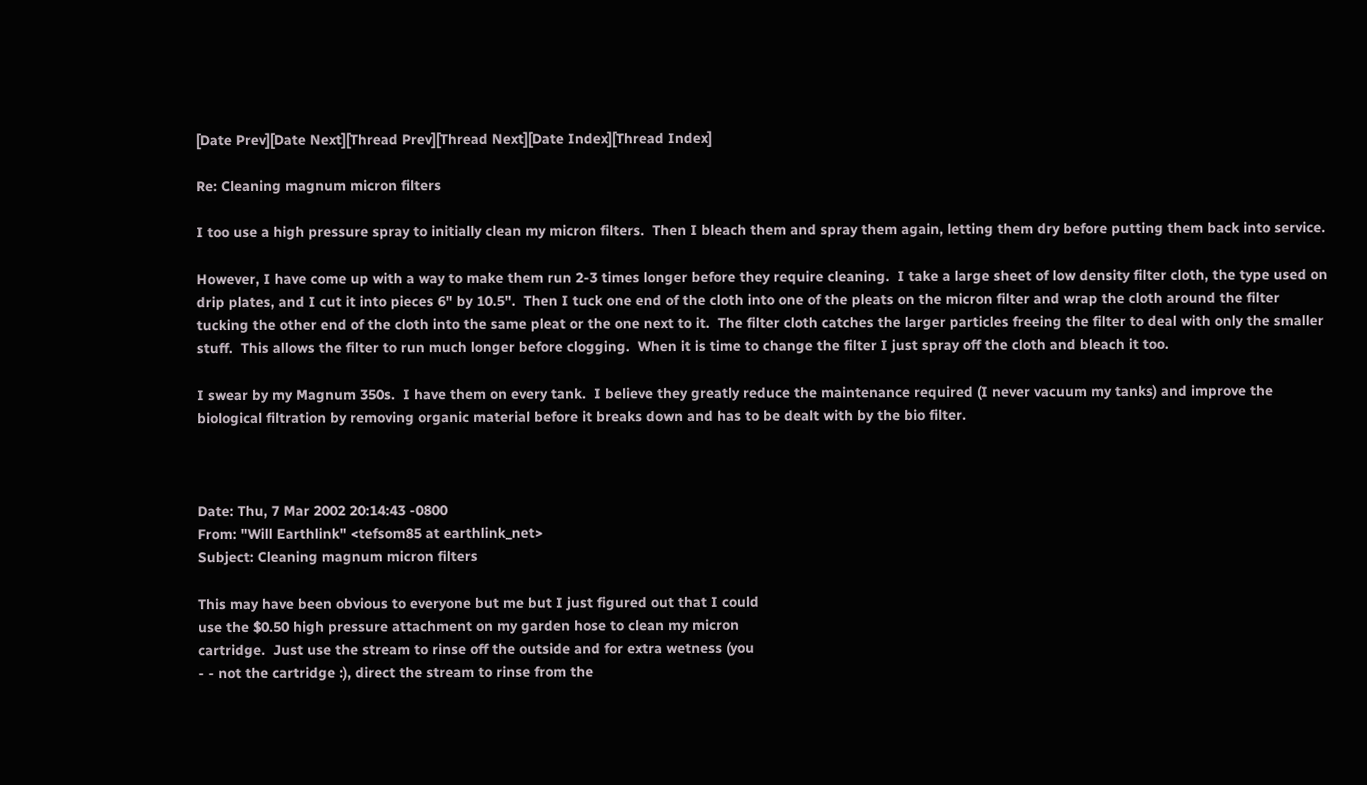[Date Prev][Date Next][Thread Prev][Thread Next][Date Index][Thread Index]

Re: Cleaning magnum micron filters

I too use a high pressure spray to initially clean my micron filters.  Then I bleach them and spray them again, letting them dry before putting them back into service.

However, I have come up with a way to make them run 2-3 times longer before they require cleaning.  I take a large sheet of low density filter cloth, the type used on drip plates, and I cut it into pieces 6" by 10.5".  Then I tuck one end of the cloth into one of the pleats on the micron filter and wrap the cloth around the filter tucking the other end of the cloth into the same pleat or the one next to it.  The filter cloth catches the larger particles freeing the filter to deal with only the smaller stuff.  This allows the filter to run much longer before clogging.  When it is time to change the filter I just spray off the cloth and bleach it too.

I swear by my Magnum 350s.  I have them on every tank.  I believe they greatly reduce the maintenance required (I never vacuum my tanks) and improve the biological filtration by removing organic material before it breaks down and has to be dealt with by the bio filter.



Date: Thu, 7 Mar 2002 20:14:43 -0800
From: "Will Earthlink" <tefsom85 at earthlink_net>
Subject: Cleaning magnum micron filters

This may have been obvious to everyone but me but I just figured out that I could
use the $0.50 high pressure attachment on my garden hose to clean my micron
cartridge.  Just use the stream to rinse off the outside and for extra wetness (you
- - not the cartridge :), direct the stream to rinse from the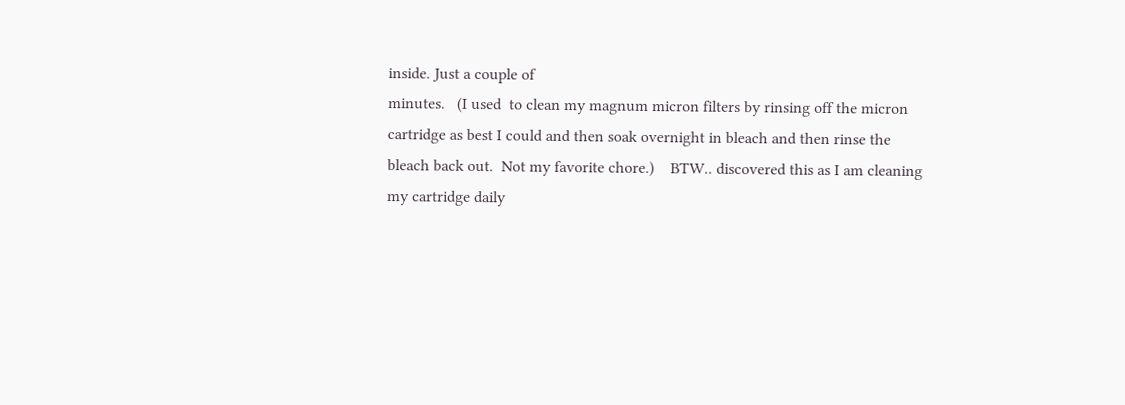inside. Just a couple of
minutes.   (I used  to clean my magnum micron filters by rinsing off the micron
cartridge as best I could and then soak overnight in bleach and then rinse the
bleach back out.  Not my favorite chore.)    BTW.. discovered this as I am cleaning
my cartridge daily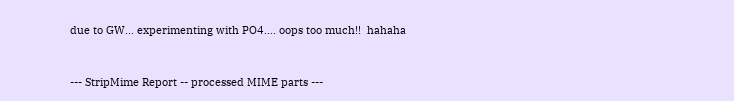due to GW... experimenting with PO4.... oops too much!!  hahaha


--- StripMime Report -- processed MIME parts ---